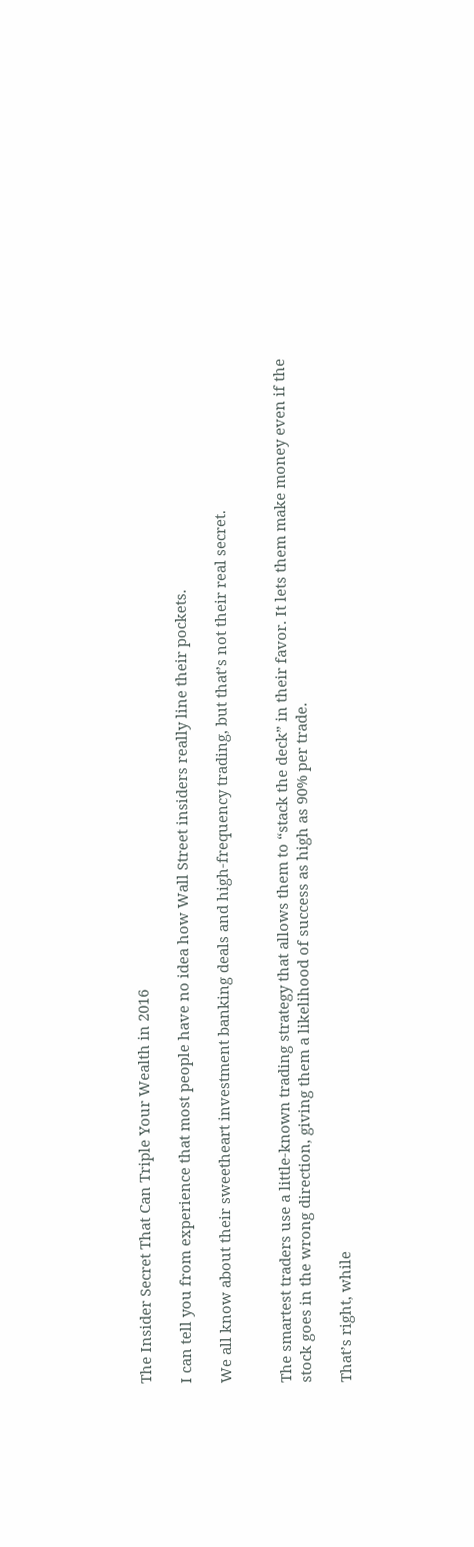The Insider Secret That Can Triple Your Wealth in 2016

I can tell you from experience that most people have no idea how Wall Street insiders really line their pockets.

We all know about their sweetheart investment banking deals and high-frequency trading, but that’s not their real secret.


The smartest traders use a little-known trading strategy that allows them to “stack the deck” in their favor. It lets them make money even if the stock goes in the wrong direction, giving them a likelihood of success as high as 90% per trade.

That’s right, while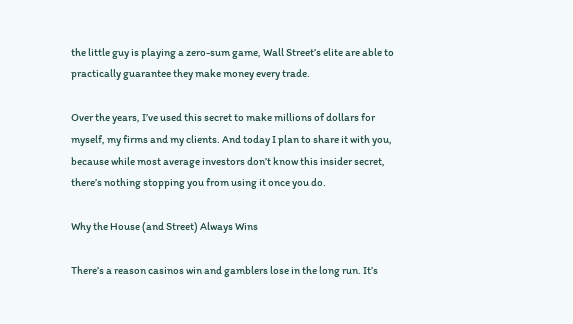the little guy is playing a zero-sum game, Wall Street’s elite are able to practically guarantee they make money every trade.

Over the years, I’ve used this secret to make millions of dollars for myself, my firms and my clients. And today I plan to share it with you, because while most average investors don’t know this insider secret, there’s nothing stopping you from using it once you do.

Why the House (and Street) Always Wins

There’s a reason casinos win and gamblers lose in the long run. It’s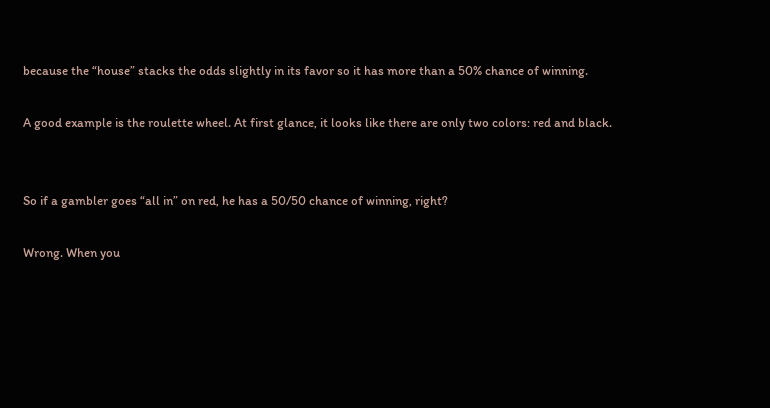because the “house” stacks the odds slightly in its favor so it has more than a 50% chance of winning.

A good example is the roulette wheel. At first glance, it looks like there are only two colors: red and black.


So if a gambler goes “all in” on red, he has a 50/50 chance of winning, right?

Wrong. When you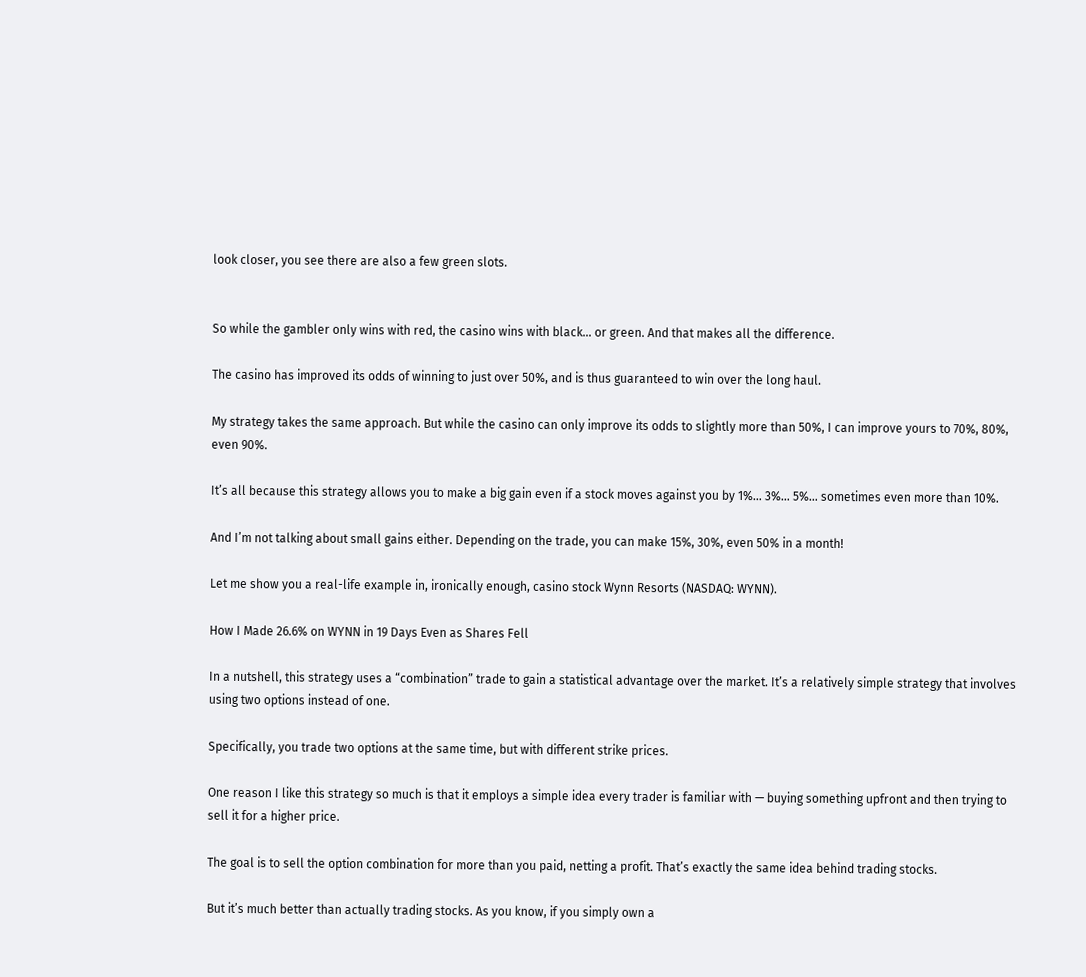look closer, you see there are also a few green slots.


So while the gambler only wins with red, the casino wins with black… or green. And that makes all the difference.

The casino has improved its odds of winning to just over 50%, and is thus guaranteed to win over the long haul.

My strategy takes the same approach. But while the casino can only improve its odds to slightly more than 50%, I can improve yours to 70%, 80%, even 90%.

It’s all because this strategy allows you to make a big gain even if a stock moves against you by 1%… 3%… 5%… sometimes even more than 10%.

And I’m not talking about small gains either. Depending on the trade, you can make 15%, 30%, even 50% in a month!

Let me show you a real-life example in, ironically enough, casino stock Wynn Resorts (NASDAQ: WYNN).

How I Made 26.6% on WYNN in 19 Days Even as Shares Fell

In a nutshell, this strategy uses a “combination” trade to gain a statistical advantage over the market. It’s a relatively simple strategy that involves using two options instead of one.

Specifically, you trade two options at the same time, but with different strike prices.

One reason I like this strategy so much is that it employs a simple idea every trader is familiar with — buying something upfront and then trying to sell it for a higher price.

The goal is to sell the option combination for more than you paid, netting a profit. That’s exactly the same idea behind trading stocks.

But it’s much better than actually trading stocks. As you know, if you simply own a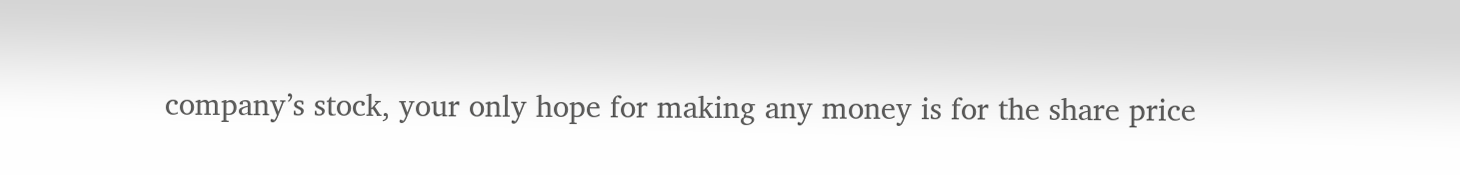company’s stock, your only hope for making any money is for the share price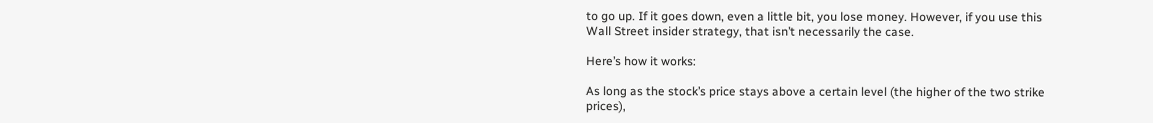to go up. If it goes down, even a little bit, you lose money. However, if you use this Wall Street insider strategy, that isn’t necessarily the case.

Here’s how it works:

As long as the stock’s price stays above a certain level (the higher of the two strike prices),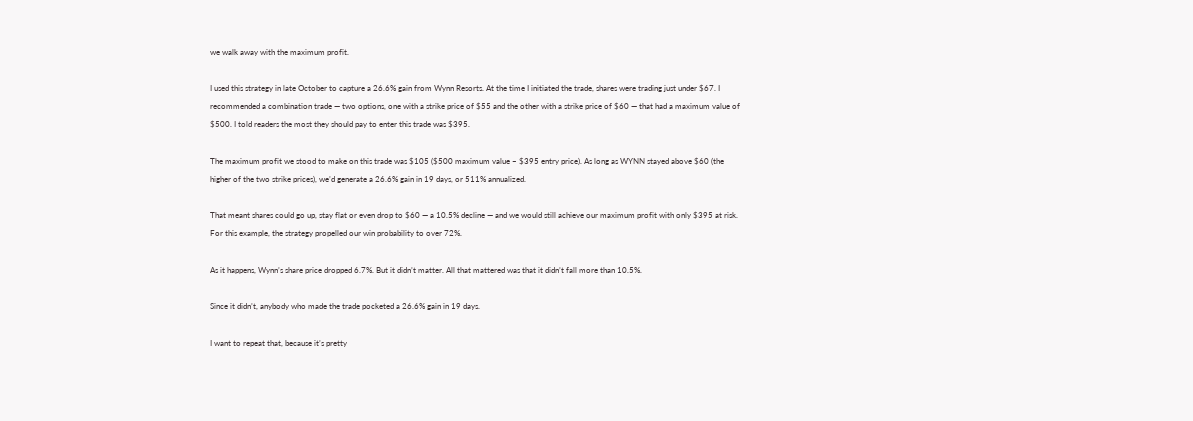we walk away with the maximum profit.

I used this strategy in late October to capture a 26.6% gain from Wynn Resorts. At the time I initiated the trade, shares were trading just under $67. I recommended a combination trade — two options, one with a strike price of $55 and the other with a strike price of $60 — that had a maximum value of $500. I told readers the most they should pay to enter this trade was $395.

The maximum profit we stood to make on this trade was $105 ($500 maximum value – $395 entry price). As long as WYNN stayed above $60 (the higher of the two strike prices), we’d generate a 26.6% gain in 19 days, or 511% annualized.

That meant shares could go up, stay flat or even drop to $60 — a 10.5% decline — and we would still achieve our maximum profit with only $395 at risk. For this example, the strategy propelled our win probability to over 72%.

As it happens, Wynn’s share price dropped 6.7%. But it didn’t matter. All that mattered was that it didn’t fall more than 10.5%.

Since it didn’t, anybody who made the trade pocketed a 26.6% gain in 19 days.

I want to repeat that, because it’s pretty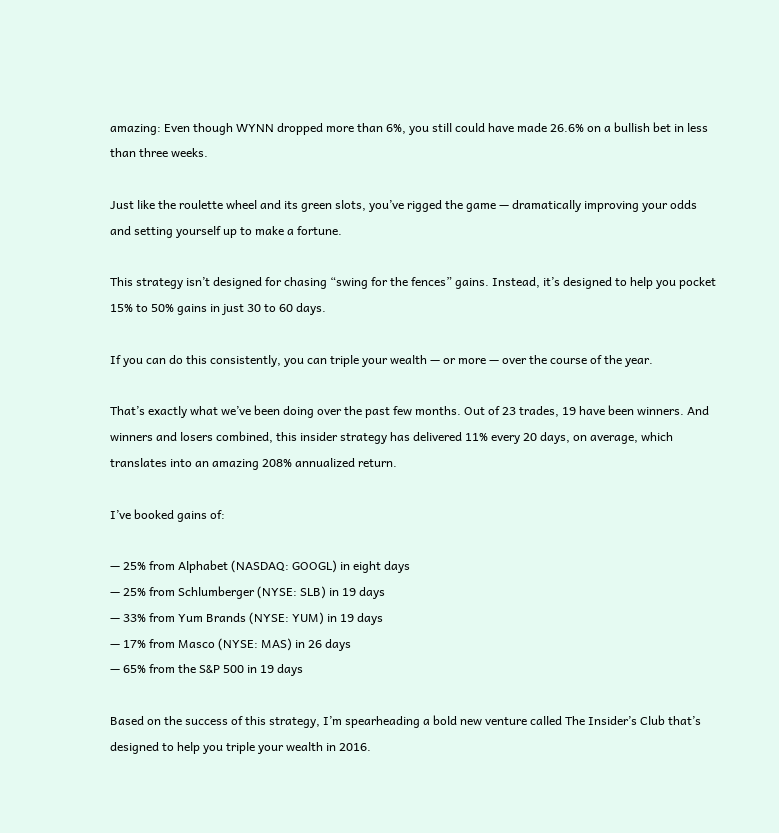amazing: Even though WYNN dropped more than 6%, you still could have made 26.6% on a bullish bet in less than three weeks.

Just like the roulette wheel and its green slots, you’ve rigged the game — dramatically improving your odds and setting yourself up to make a fortune.

This strategy isn’t designed for chasing “swing for the fences” gains. Instead, it’s designed to help you pocket 15% to 50% gains in just 30 to 60 days.

If you can do this consistently, you can triple your wealth — or more — over the course of the year.

That’s exactly what we’ve been doing over the past few months. Out of 23 trades, 19 have been winners. And winners and losers combined, this insider strategy has delivered 11% every 20 days, on average, which translates into an amazing 208% annualized return.

I’ve booked gains of:

— 25% from Alphabet (NASDAQ: GOOGL) in eight days
— 25% from Schlumberger (NYSE: SLB) in 19 days
— 33% from Yum Brands (NYSE: YUM) in 19 days
— 17% from Masco (NYSE: MAS) in 26 days
— 65% from the S&P 500 in 19 days

Based on the success of this strategy, I’m spearheading a bold new venture called The Insider’s Club that’s designed to help you triple your wealth in 2016.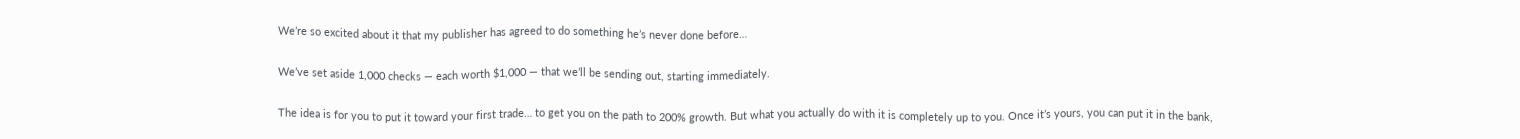We’re so excited about it that my publisher has agreed to do something he’s never done before…

We’ve set aside 1,000 checks — each worth $1,000 — that we’ll be sending out, starting immediately.

The idea is for you to put it toward your first trade… to get you on the path to 200% growth. But what you actually do with it is completely up to you. Once it’s yours, you can put it in the bank,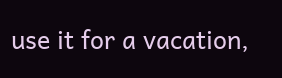use it for a vacation,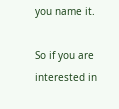you name it.

So if you are interested in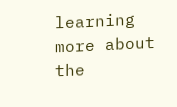learning more about the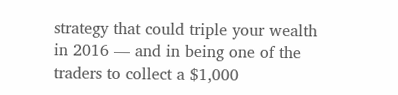strategy that could triple your wealth in 2016 — and in being one of the traders to collect a $1,000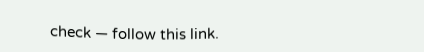check — follow this link.